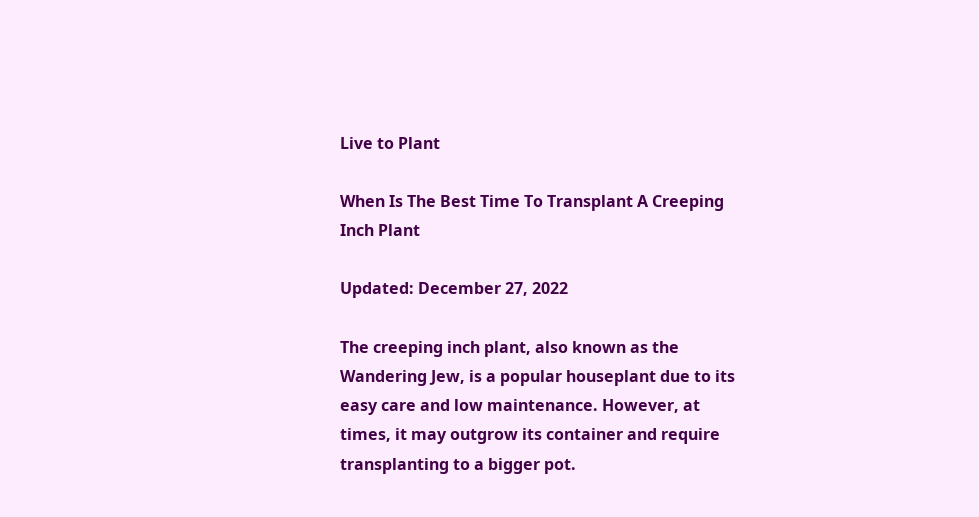Live to Plant

When Is The Best Time To Transplant A Creeping Inch Plant

Updated: December 27, 2022

The creeping inch plant, also known as the Wandering Jew, is a popular houseplant due to its easy care and low maintenance. However, at times, it may outgrow its container and require transplanting to a bigger pot.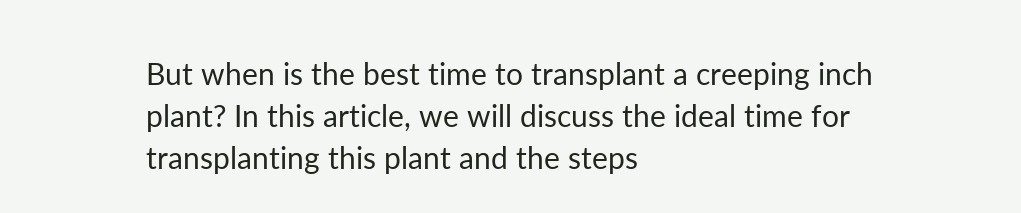But when is the best time to transplant a creeping inch plant? In this article, we will discuss the ideal time for transplanting this plant and the steps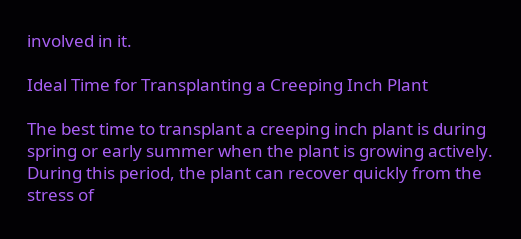involved in it.

Ideal Time for Transplanting a Creeping Inch Plant

The best time to transplant a creeping inch plant is during spring or early summer when the plant is growing actively. During this period, the plant can recover quickly from the stress of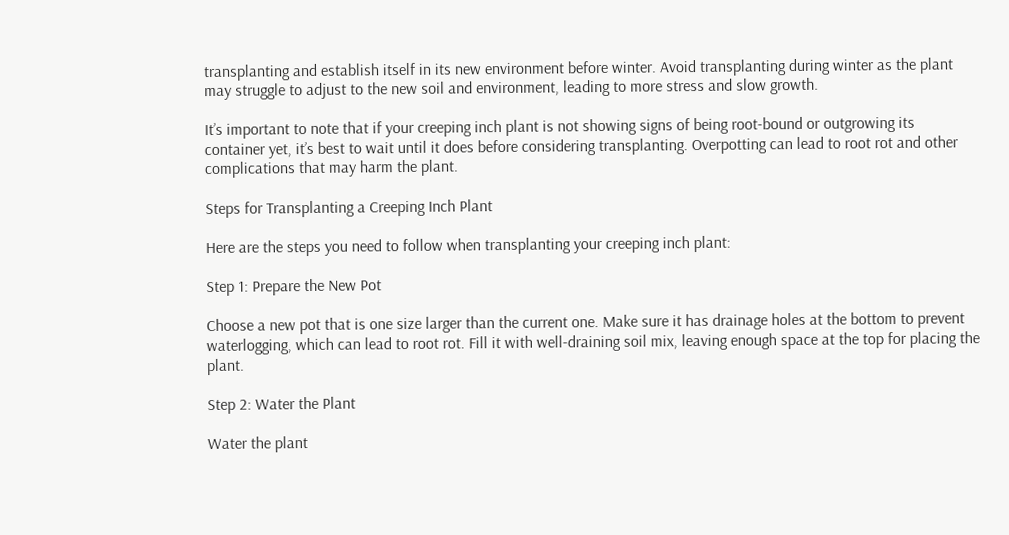transplanting and establish itself in its new environment before winter. Avoid transplanting during winter as the plant may struggle to adjust to the new soil and environment, leading to more stress and slow growth.

It’s important to note that if your creeping inch plant is not showing signs of being root-bound or outgrowing its container yet, it’s best to wait until it does before considering transplanting. Overpotting can lead to root rot and other complications that may harm the plant.

Steps for Transplanting a Creeping Inch Plant

Here are the steps you need to follow when transplanting your creeping inch plant:

Step 1: Prepare the New Pot

Choose a new pot that is one size larger than the current one. Make sure it has drainage holes at the bottom to prevent waterlogging, which can lead to root rot. Fill it with well-draining soil mix, leaving enough space at the top for placing the plant.

Step 2: Water the Plant

Water the plant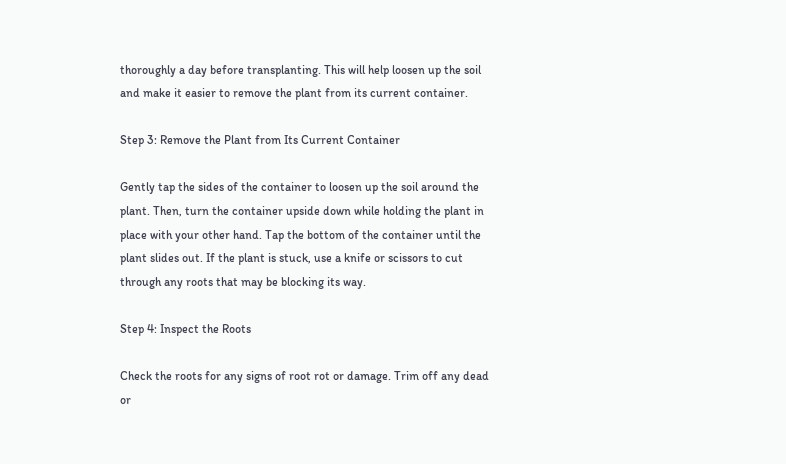thoroughly a day before transplanting. This will help loosen up the soil and make it easier to remove the plant from its current container.

Step 3: Remove the Plant from Its Current Container

Gently tap the sides of the container to loosen up the soil around the plant. Then, turn the container upside down while holding the plant in place with your other hand. Tap the bottom of the container until the plant slides out. If the plant is stuck, use a knife or scissors to cut through any roots that may be blocking its way.

Step 4: Inspect the Roots

Check the roots for any signs of root rot or damage. Trim off any dead or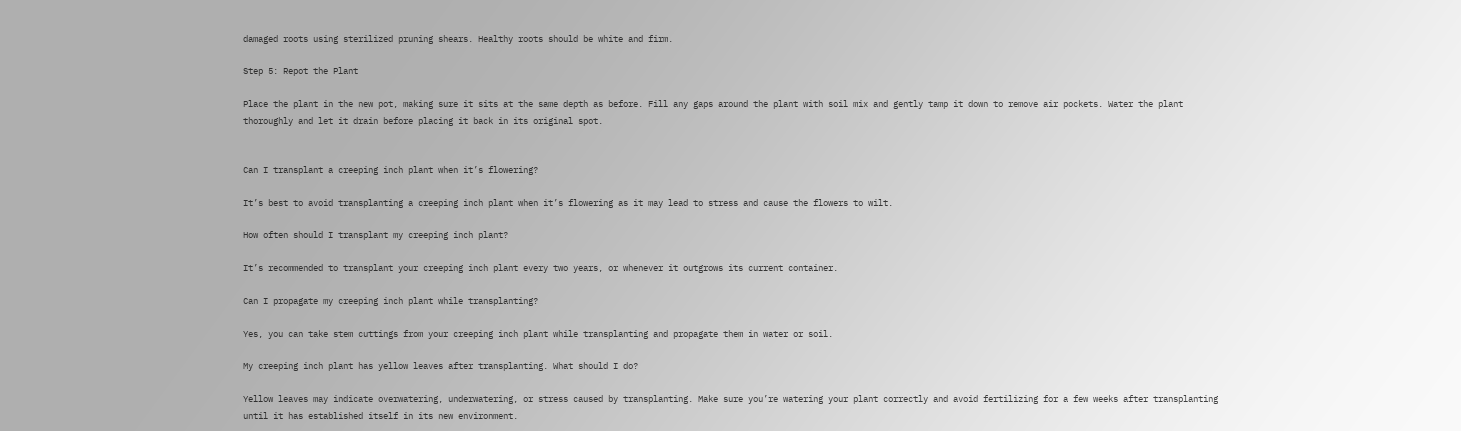damaged roots using sterilized pruning shears. Healthy roots should be white and firm.

Step 5: Repot the Plant

Place the plant in the new pot, making sure it sits at the same depth as before. Fill any gaps around the plant with soil mix and gently tamp it down to remove air pockets. Water the plant thoroughly and let it drain before placing it back in its original spot.


Can I transplant a creeping inch plant when it’s flowering?

It’s best to avoid transplanting a creeping inch plant when it’s flowering as it may lead to stress and cause the flowers to wilt.

How often should I transplant my creeping inch plant?

It’s recommended to transplant your creeping inch plant every two years, or whenever it outgrows its current container.

Can I propagate my creeping inch plant while transplanting?

Yes, you can take stem cuttings from your creeping inch plant while transplanting and propagate them in water or soil.

My creeping inch plant has yellow leaves after transplanting. What should I do?

Yellow leaves may indicate overwatering, underwatering, or stress caused by transplanting. Make sure you’re watering your plant correctly and avoid fertilizing for a few weeks after transplanting until it has established itself in its new environment.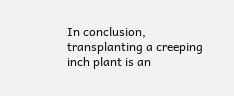In conclusion, transplanting a creeping inch plant is an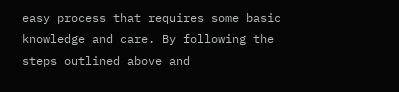easy process that requires some basic knowledge and care. By following the steps outlined above and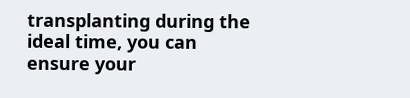transplanting during the ideal time, you can ensure your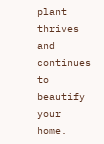plant thrives and continues to beautify your home.